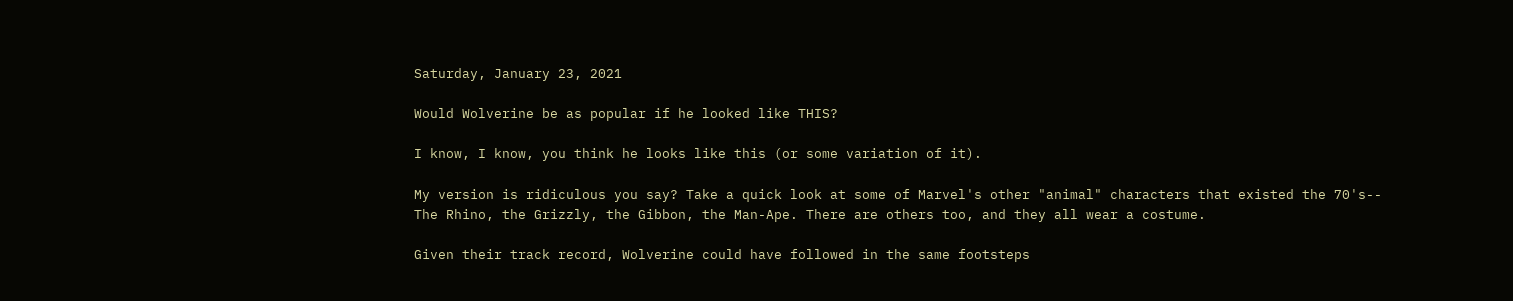Saturday, January 23, 2021

Would Wolverine be as popular if he looked like THIS?

I know, I know, you think he looks like this (or some variation of it).

My version is ridiculous you say? Take a quick look at some of Marvel's other "animal" characters that existed the 70's-- The Rhino, the Grizzly, the Gibbon, the Man-Ape. There are others too, and they all wear a costume.

Given their track record, Wolverine could have followed in the same footsteps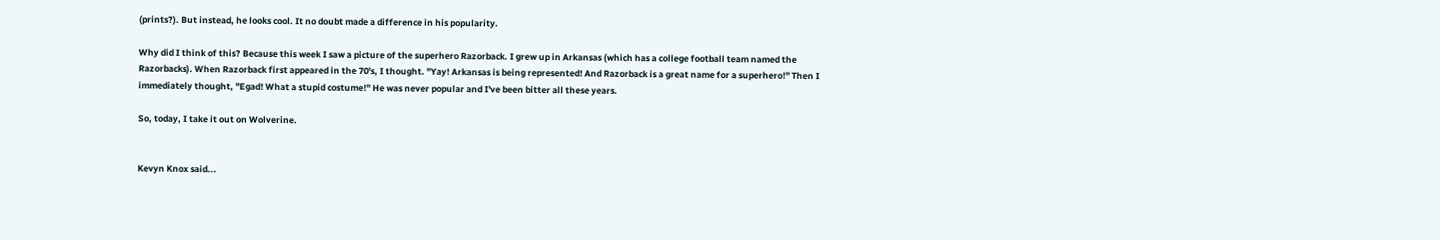(prints?). But instead, he looks cool. It no doubt made a difference in his popularity.

Why did I think of this? Because this week I saw a picture of the superhero Razorback. I grew up in Arkansas (which has a college football team named the Razorbacks). When Razorback first appeared in the 70's, I thought. "Yay! Arkansas is being represented! And Razorback is a great name for a superhero!" Then I immediately thought, "Egad! What a stupid costume!" He was never popular and I've been bitter all these years.

So, today, I take it out on Wolverine.


Kevyn Knox said...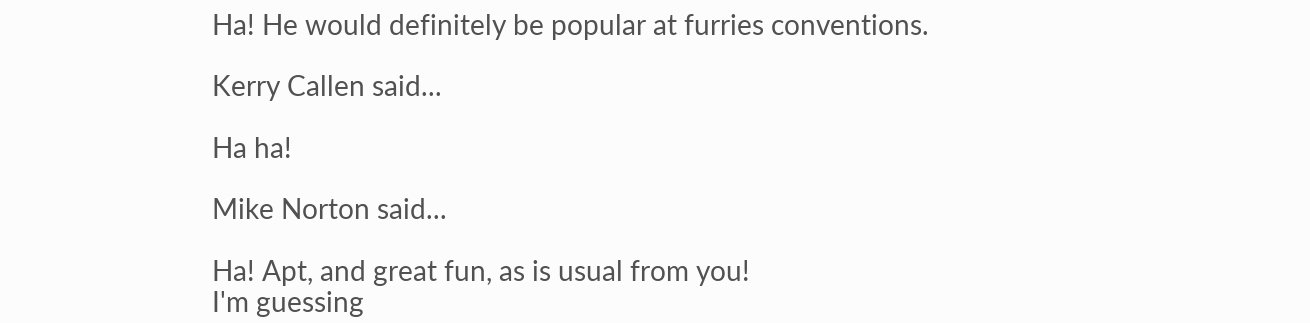Ha! He would definitely be popular at furries conventions.

Kerry Callen said...

Ha ha!

Mike Norton said...

Ha! Apt, and great fun, as is usual from you!
I'm guessing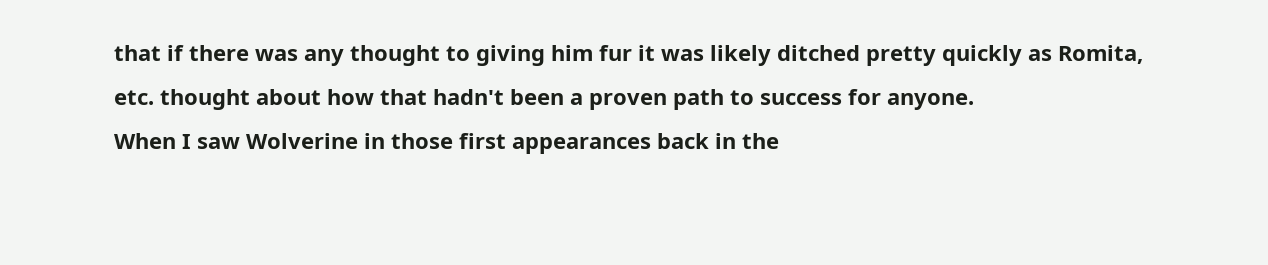that if there was any thought to giving him fur it was likely ditched pretty quickly as Romita, etc. thought about how that hadn't been a proven path to success for anyone.
When I saw Wolverine in those first appearances back in the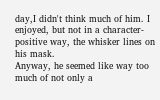day,I didn't think much of him. I enjoyed, but not in a character-positive way, the whisker lines on his mask.
Anyway, he seemed like way too much of not only a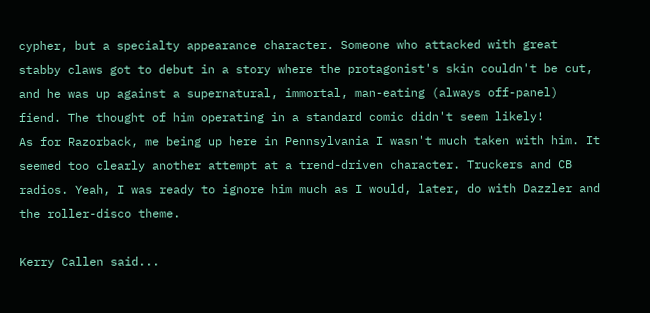cypher, but a specialty appearance character. Someone who attacked with great stabby claws got to debut in a story where the protagonist's skin couldn't be cut, and he was up against a supernatural, immortal, man-eating (always off-panel) fiend. The thought of him operating in a standard comic didn't seem likely!
As for Razorback, me being up here in Pennsylvania I wasn't much taken with him. It seemed too clearly another attempt at a trend-driven character. Truckers and CB radios. Yeah, I was ready to ignore him much as I would, later, do with Dazzler and the roller-disco theme.

Kerry Callen said...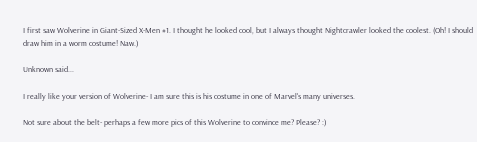I first saw Wolverine in Giant-Sized X-Men #1. I thought he looked cool, but I always thought Nightcrawler looked the coolest. (Oh! I should draw him in a worm costume! Naw.)

Unknown said...

I really like your version of Wolverine- I am sure this is his costume in one of Marvel's many universes.

Not sure about the belt- perhaps a few more pics of this Wolverine to convince me? Please? :)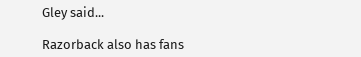Gley said...

Razorback also has fans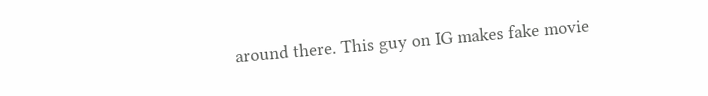around there. This guy on IG makes fake movie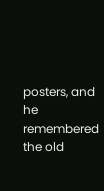posters, and he remembered the old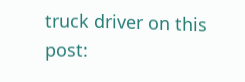truck driver on this post: